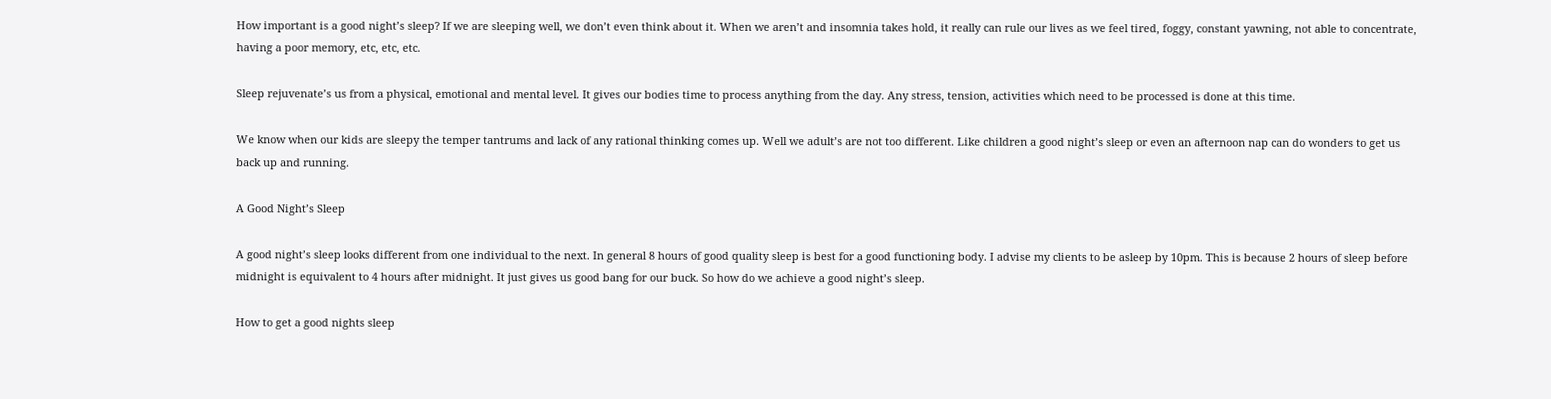How important is a good night’s sleep? If we are sleeping well, we don’t even think about it. When we aren’t and insomnia takes hold, it really can rule our lives as we feel tired, foggy, constant yawning, not able to concentrate, having a poor memory, etc, etc, etc.

Sleep rejuvenate’s us from a physical, emotional and mental level. It gives our bodies time to process anything from the day. Any stress, tension, activities which need to be processed is done at this time.

We know when our kids are sleepy the temper tantrums and lack of any rational thinking comes up. Well we adult’s are not too different. Like children a good night’s sleep or even an afternoon nap can do wonders to get us back up and running.

A Good Night’s Sleep

A good night’s sleep looks different from one individual to the next. In general 8 hours of good quality sleep is best for a good functioning body. I advise my clients to be asleep by 10pm. This is because 2 hours of sleep before midnight is equivalent to 4 hours after midnight. It just gives us good bang for our buck. So how do we achieve a good night’s sleep.

How to get a good nights sleep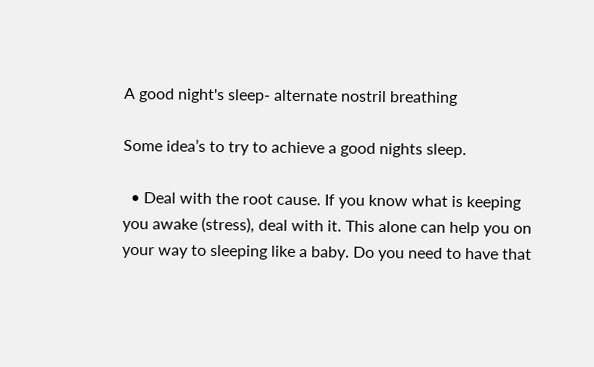A good night's sleep- alternate nostril breathing

Some idea’s to try to achieve a good nights sleep.

  • Deal with the root cause. If you know what is keeping you awake (stress), deal with it. This alone can help you on your way to sleeping like a baby. Do you need to have that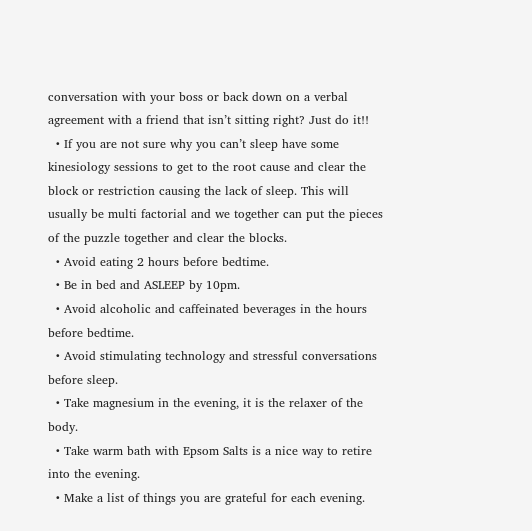conversation with your boss or back down on a verbal agreement with a friend that isn’t sitting right? Just do it!!
  • If you are not sure why you can’t sleep have some kinesiology sessions to get to the root cause and clear the block or restriction causing the lack of sleep. This will usually be multi factorial and we together can put the pieces of the puzzle together and clear the blocks.
  • Avoid eating 2 hours before bedtime.
  • Be in bed and ASLEEP by 10pm.
  • Avoid alcoholic and caffeinated beverages in the hours before bedtime.
  • Avoid stimulating technology and stressful conversations before sleep.
  • Take magnesium in the evening, it is the relaxer of the body.
  • Take warm bath with Epsom Salts is a nice way to retire into the evening.
  • Make a list of things you are grateful for each evening.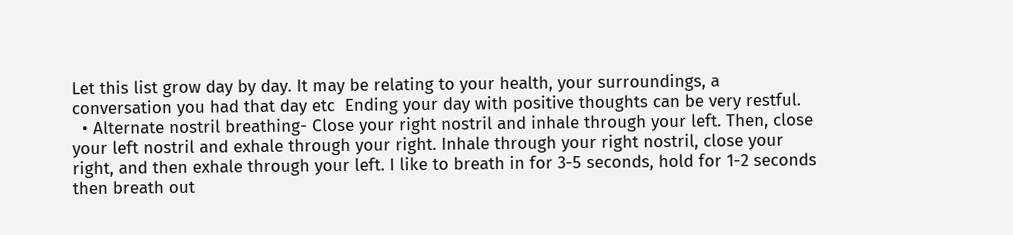Let this list grow day by day. It may be relating to your health, your surroundings, a conversation you had that day etc  Ending your day with positive thoughts can be very restful.
  • Alternate nostril breathing- Close your right nostril and inhale through your left. Then, close your left nostril and exhale through your right. Inhale through your right nostril, close your right, and then exhale through your left. I like to breath in for 3-5 seconds, hold for 1-2 seconds then breath out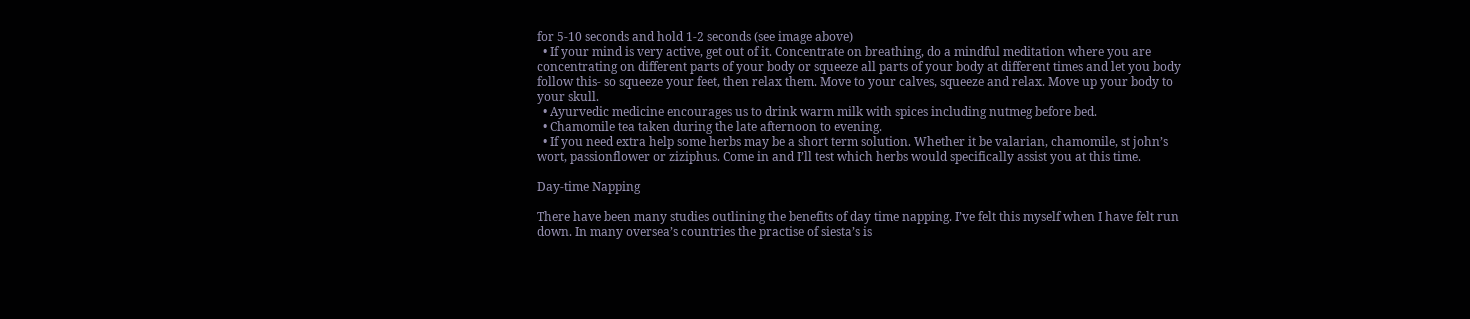for 5-10 seconds and hold 1-2 seconds (see image above)
  • If your mind is very active, get out of it. Concentrate on breathing, do a mindful meditation where you are concentrating on different parts of your body or squeeze all parts of your body at different times and let you body follow this- so squeeze your feet, then relax them. Move to your calves, squeeze and relax. Move up your body to your skull.
  • Ayurvedic medicine encourages us to drink warm milk with spices including nutmeg before bed.
  • Chamomile tea taken during the late afternoon to evening.
  • If you need extra help some herbs may be a short term solution. Whether it be valarian, chamomile, st john’s wort, passionflower or ziziphus. Come in and I’ll test which herbs would specifically assist you at this time.

Day-time Napping

There have been many studies outlining the benefits of day time napping. I’ve felt this myself when I have felt run down. In many oversea’s countries the practise of siesta’s is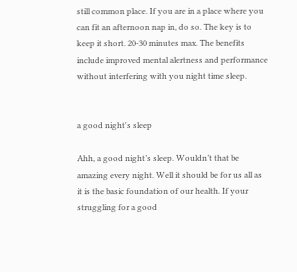still common place. If you are in a place where you can fit an afternoon nap in, do so. The key is to keep it short. 20-30 minutes max. The benefits include improved mental alertness and performance without interfering with you night time sleep.


a good night's sleep

Ahh, a good night’s sleep. Wouldn’t that be amazing every night. Well it should be for us all as it is the basic foundation of our health. If your struggling for a good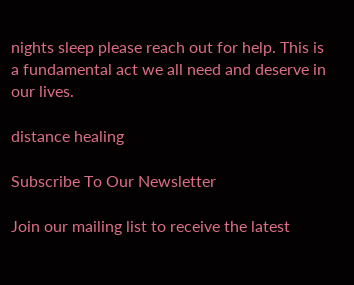nights sleep please reach out for help. This is a fundamental act we all need and deserve in our lives.

distance healing

Subscribe To Our Newsletter

Join our mailing list to receive the latest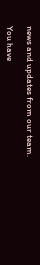news and updates from our team.

You have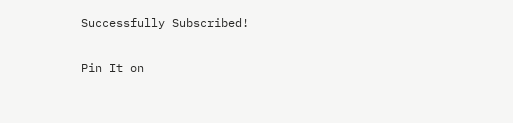Successfully Subscribed!

Pin It on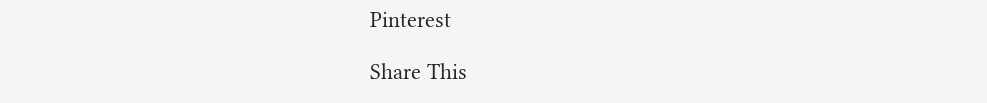Pinterest

Share This